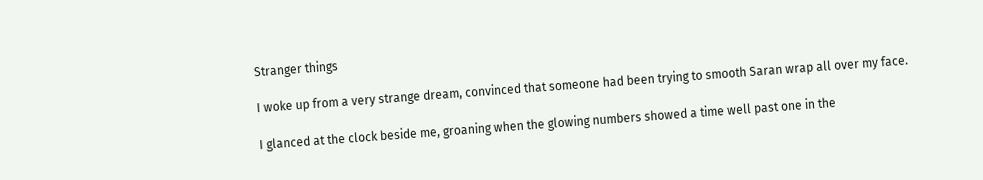Stranger things

I woke up from a very strange dream, convinced that someone had been trying to smooth Saran wrap all over my face.

I glanced at the clock beside me, groaning when the glowing numbers showed a time well past one in the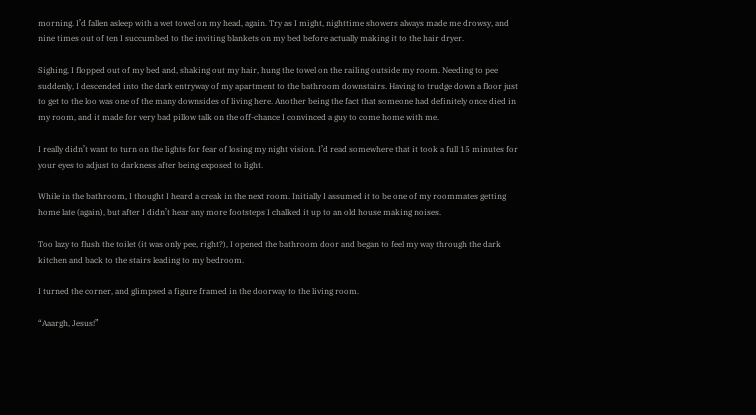morning. I’d fallen asleep with a wet towel on my head, again. Try as I might, nighttime showers always made me drowsy, and nine times out of ten I succumbed to the inviting blankets on my bed before actually making it to the hair dryer.

Sighing, I flopped out of my bed and, shaking out my hair, hung the towel on the railing outside my room. Needing to pee suddenly, I descended into the dark entryway of my apartment to the bathroom downstairs. Having to trudge down a floor just to get to the loo was one of the many downsides of living here. Another being the fact that someone had definitely once died in my room, and it made for very bad pillow talk on the off-chance I convinced a guy to come home with me.

I really didn’t want to turn on the lights for fear of losing my night vision. I’d read somewhere that it took a full 15 minutes for your eyes to adjust to darkness after being exposed to light.

While in the bathroom, I thought I heard a creak in the next room. Initially I assumed it to be one of my roommates getting home late (again), but after I didn’t hear any more footsteps I chalked it up to an old house making noises.

Too lazy to flush the toilet (it was only pee, right?), I opened the bathroom door and began to feel my way through the dark kitchen and back to the stairs leading to my bedroom.

I turned the corner, and glimpsed a figure framed in the doorway to the living room.

“Aaargh, Jesus!”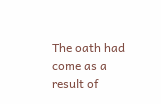The oath had come as a result of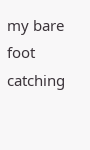my bare foot catching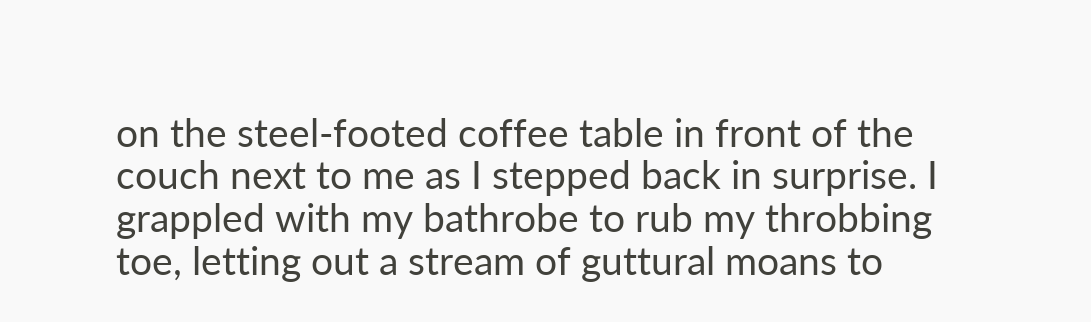on the steel-footed coffee table in front of the couch next to me as I stepped back in surprise. I grappled with my bathrobe to rub my throbbing toe, letting out a stream of guttural moans to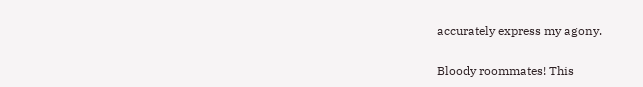accurately express my agony.

Bloody roommates! This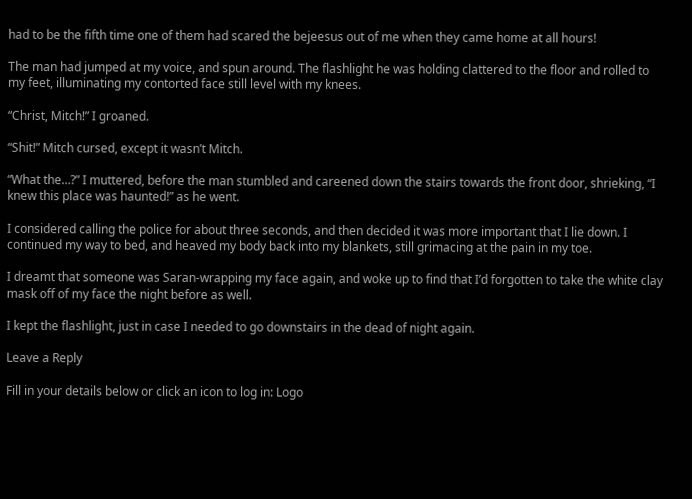had to be the fifth time one of them had scared the bejeesus out of me when they came home at all hours!

The man had jumped at my voice, and spun around. The flashlight he was holding clattered to the floor and rolled to my feet, illuminating my contorted face still level with my knees.

“Christ, Mitch!” I groaned.

“Shit!” Mitch cursed, except it wasn’t Mitch.

“What the…?” I muttered, before the man stumbled and careened down the stairs towards the front door, shrieking, “I knew this place was haunted!” as he went.

I considered calling the police for about three seconds, and then decided it was more important that I lie down. I continued my way to bed, and heaved my body back into my blankets, still grimacing at the pain in my toe.

I dreamt that someone was Saran-wrapping my face again, and woke up to find that I’d forgotten to take the white clay mask off of my face the night before as well.

I kept the flashlight, just in case I needed to go downstairs in the dead of night again.

Leave a Reply

Fill in your details below or click an icon to log in: Logo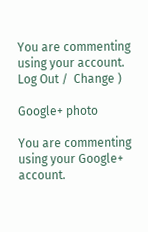You are commenting using your account. Log Out /  Change )

Google+ photo

You are commenting using your Google+ account.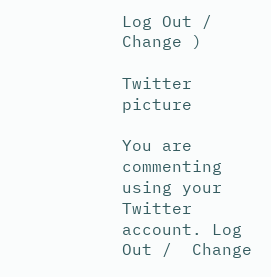Log Out /  Change )

Twitter picture

You are commenting using your Twitter account. Log Out /  Change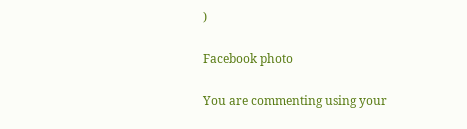)

Facebook photo

You are commenting using your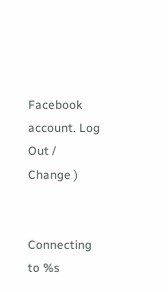Facebook account. Log Out /  Change )


Connecting to %s